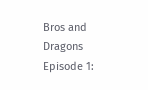Bros and Dragons Episode 1: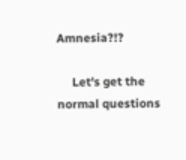Amnesia?!?

     Let's get the normal questions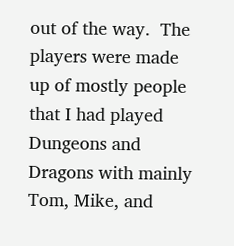out of the way.  The players were made up of mostly people that I had played Dungeons and Dragons with mainly Tom, Mike, and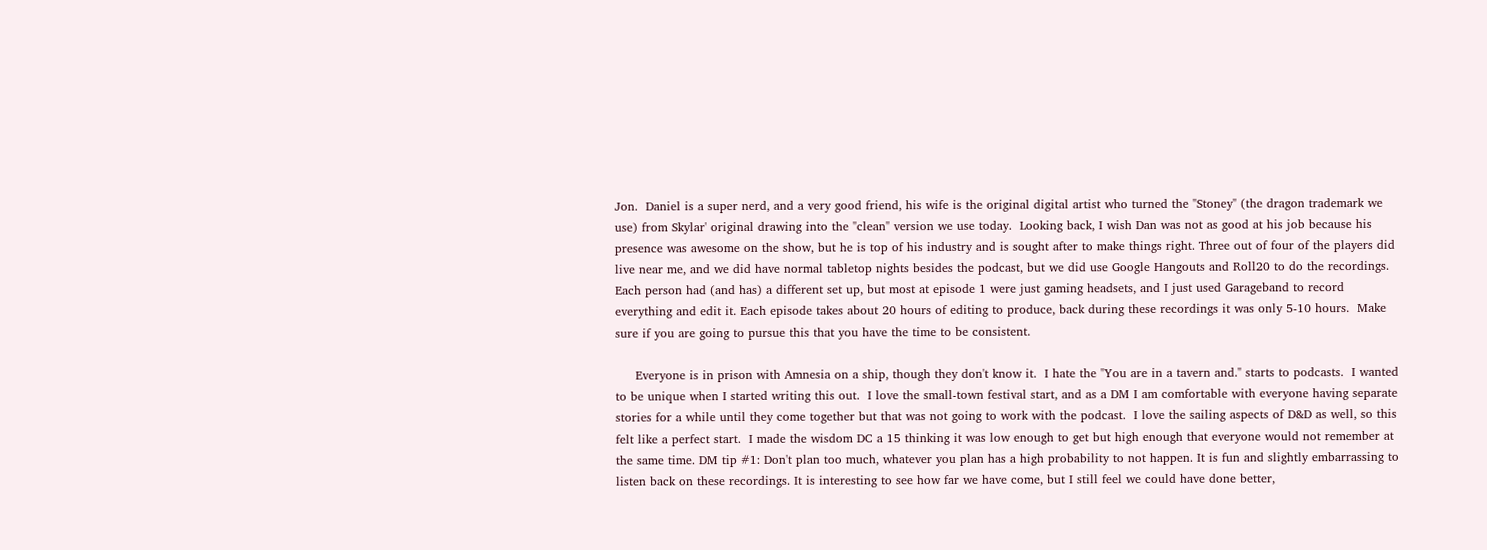Jon.  Daniel is a super nerd, and a very good friend, his wife is the original digital artist who turned the "Stoney" (the dragon trademark we use) from Skylar' original drawing into the "clean" version we use today.  Looking back, I wish Dan was not as good at his job because his presence was awesome on the show, but he is top of his industry and is sought after to make things right. Three out of four of the players did live near me, and we did have normal tabletop nights besides the podcast, but we did use Google Hangouts and Roll20 to do the recordings. Each person had (and has) a different set up, but most at episode 1 were just gaming headsets, and I just used Garageband to record everything and edit it. Each episode takes about 20 hours of editing to produce, back during these recordings it was only 5-10 hours.  Make sure if you are going to pursue this that you have the time to be consistent.

     Everyone is in prison with Amnesia on a ship, though they don't know it.  I hate the "You are in a tavern and." starts to podcasts.  I wanted to be unique when I started writing this out.  I love the small-town festival start, and as a DM I am comfortable with everyone having separate stories for a while until they come together but that was not going to work with the podcast.  I love the sailing aspects of D&D as well, so this felt like a perfect start.  I made the wisdom DC a 15 thinking it was low enough to get but high enough that everyone would not remember at the same time. DM tip #1: Don't plan too much, whatever you plan has a high probability to not happen. It is fun and slightly embarrassing to listen back on these recordings. It is interesting to see how far we have come, but I still feel we could have done better,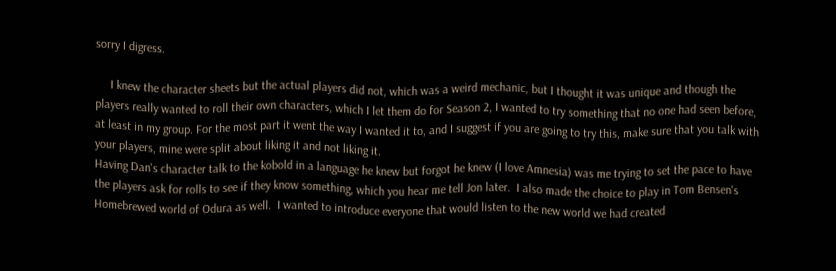sorry I digress.

     I knew the character sheets but the actual players did not, which was a weird mechanic, but I thought it was unique and though the players really wanted to roll their own characters, which I let them do for Season 2, I wanted to try something that no one had seen before, at least in my group. For the most part it went the way I wanted it to, and I suggest if you are going to try this, make sure that you talk with your players, mine were split about liking it and not liking it.
Having Dan's character talk to the kobold in a language he knew but forgot he knew (I love Amnesia) was me trying to set the pace to have the players ask for rolls to see if they know something, which you hear me tell Jon later.  I also made the choice to play in Tom Bensen's Homebrewed world of Odura as well.  I wanted to introduce everyone that would listen to the new world we had created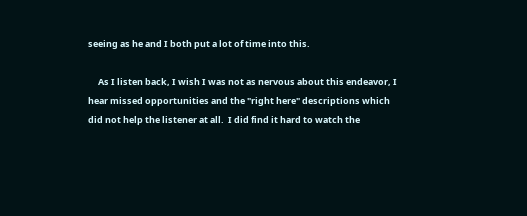seeing as he and I both put a lot of time into this.

     As I listen back, I wish I was not as nervous about this endeavor, I hear missed opportunities and the "right here" descriptions which did not help the listener at all.  I did find it hard to watch the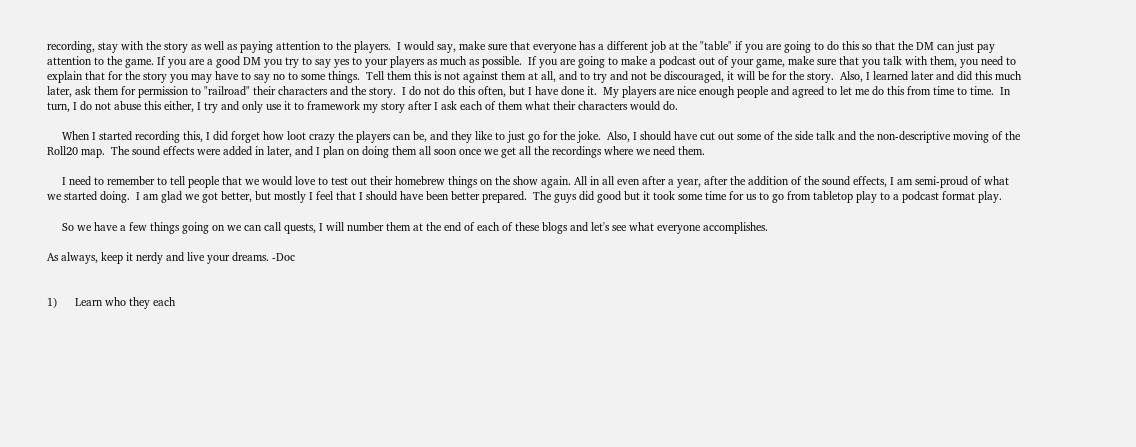recording, stay with the story as well as paying attention to the players.  I would say, make sure that everyone has a different job at the "table" if you are going to do this so that the DM can just pay attention to the game. If you are a good DM you try to say yes to your players as much as possible.  If you are going to make a podcast out of your game, make sure that you talk with them, you need to explain that for the story you may have to say no to some things.  Tell them this is not against them at all, and to try and not be discouraged, it will be for the story.  Also, I learned later and did this much later, ask them for permission to "railroad" their characters and the story.  I do not do this often, but I have done it.  My players are nice enough people and agreed to let me do this from time to time.  In turn, I do not abuse this either, I try and only use it to framework my story after I ask each of them what their characters would do.

     When I started recording this, I did forget how loot crazy the players can be, and they like to just go for the joke.  Also, I should have cut out some of the side talk and the non-descriptive moving of the Roll20 map.  The sound effects were added in later, and I plan on doing them all soon once we get all the recordings where we need them.

     I need to remember to tell people that we would love to test out their homebrew things on the show again. All in all even after a year, after the addition of the sound effects, I am semi-proud of what we started doing.  I am glad we got better, but mostly I feel that I should have been better prepared.  The guys did good but it took some time for us to go from tabletop play to a podcast format play.

     So we have a few things going on we can call quests, I will number them at the end of each of these blogs and let's see what everyone accomplishes.

As always, keep it nerdy and live your dreams. -Doc


1)      Learn who they each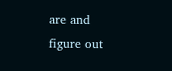are and figure out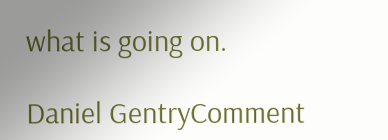what is going on.

Daniel GentryComment